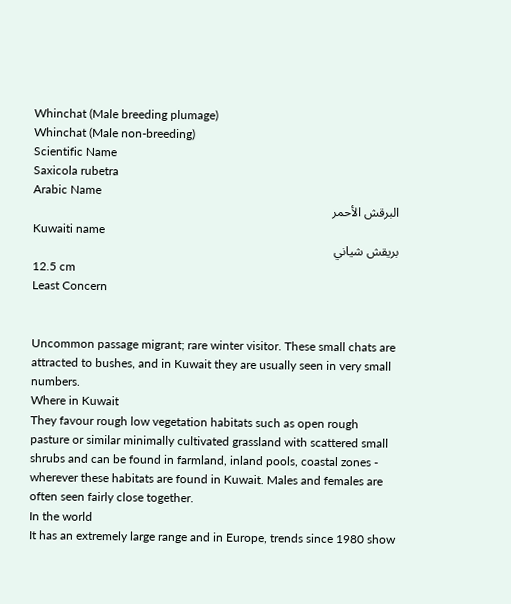Whinchat (Male breeding plumage)
Whinchat (Male non-breeding)
Scientific Name
Saxicola rubetra
Arabic Name
البرقش الأحمر
Kuwaiti name
بريقش شياني
12.5 cm
Least Concern


Uncommon passage migrant; rare winter visitor. These small chats are attracted to bushes, and in Kuwait they are usually seen in very small numbers.
Where in Kuwait
They favour rough low vegetation habitats such as open rough pasture or similar minimally cultivated grassland with scattered small shrubs and can be found in farmland, inland pools, coastal zones - wherever these habitats are found in Kuwait. Males and females are often seen fairly close together.
In the world
It has an extremely large range and in Europe, trends since 1980 show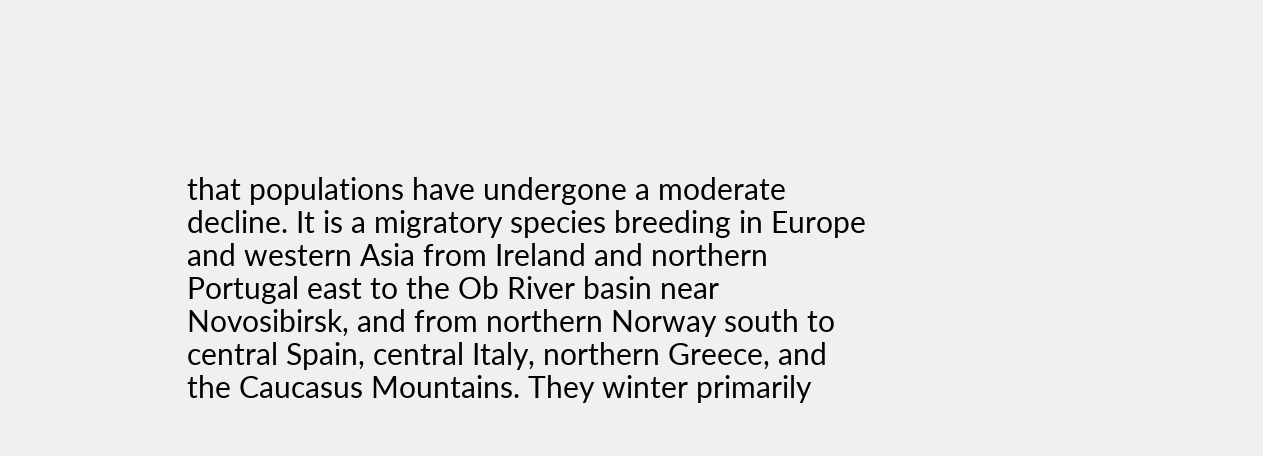that populations have undergone a moderate decline. It is a migratory species breeding in Europe and western Asia from Ireland and northern Portugal east to the Ob River basin near Novosibirsk, and from northern Norway south to central Spain, central Italy, northern Greece, and the Caucasus Mountains. They winter primarily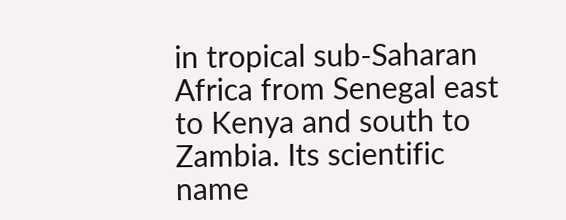in tropical sub-Saharan Africa from Senegal east to Kenya and south to Zambia. Its scientific name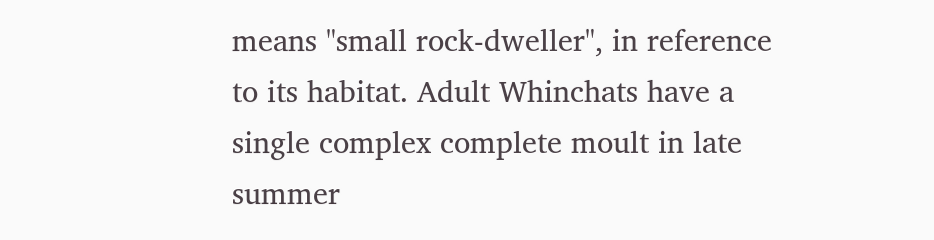means "small rock-dweller", in reference to its habitat. Adult Whinchats have a single complex complete moult in late summer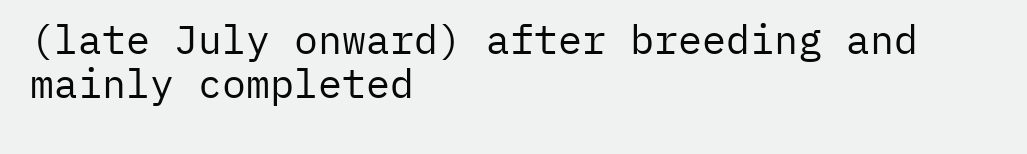(late July onward) after breeding and mainly completed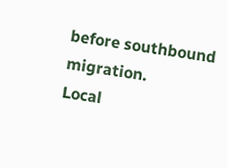before southbound migration.
Local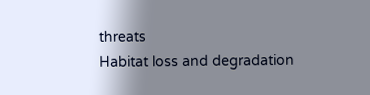threats
Habitat loss and degradation